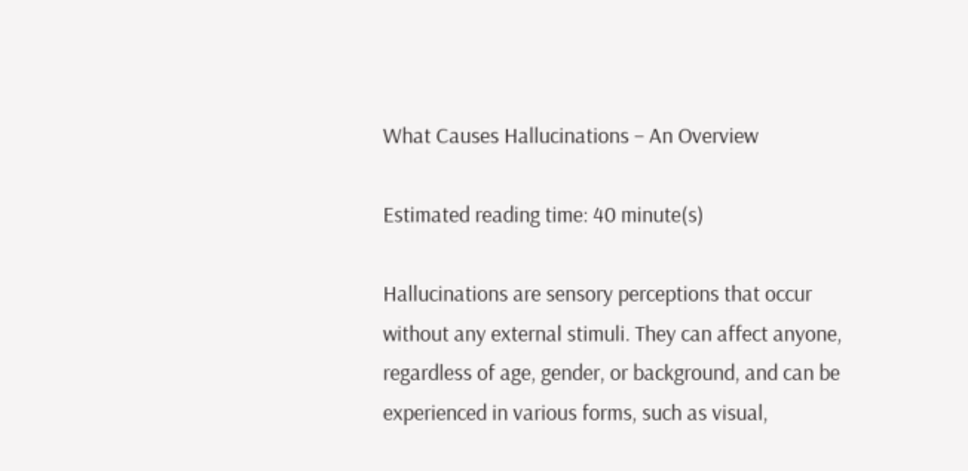What Causes Hallucinations – An Overview

Estimated reading time: 40 minute(s)

Hallucinations are sensory perceptions that occur without any external stimuli. They can affect anyone, regardless of age, gender, or background, and can be experienced in various forms, such as visual,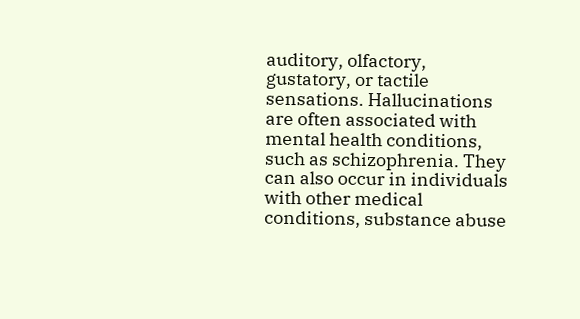auditory, olfactory, gustatory, or tactile sensations. Hallucinations are often associated with mental health conditions, such as schizophrenia. They can also occur in individuals with other medical conditions, substance abuse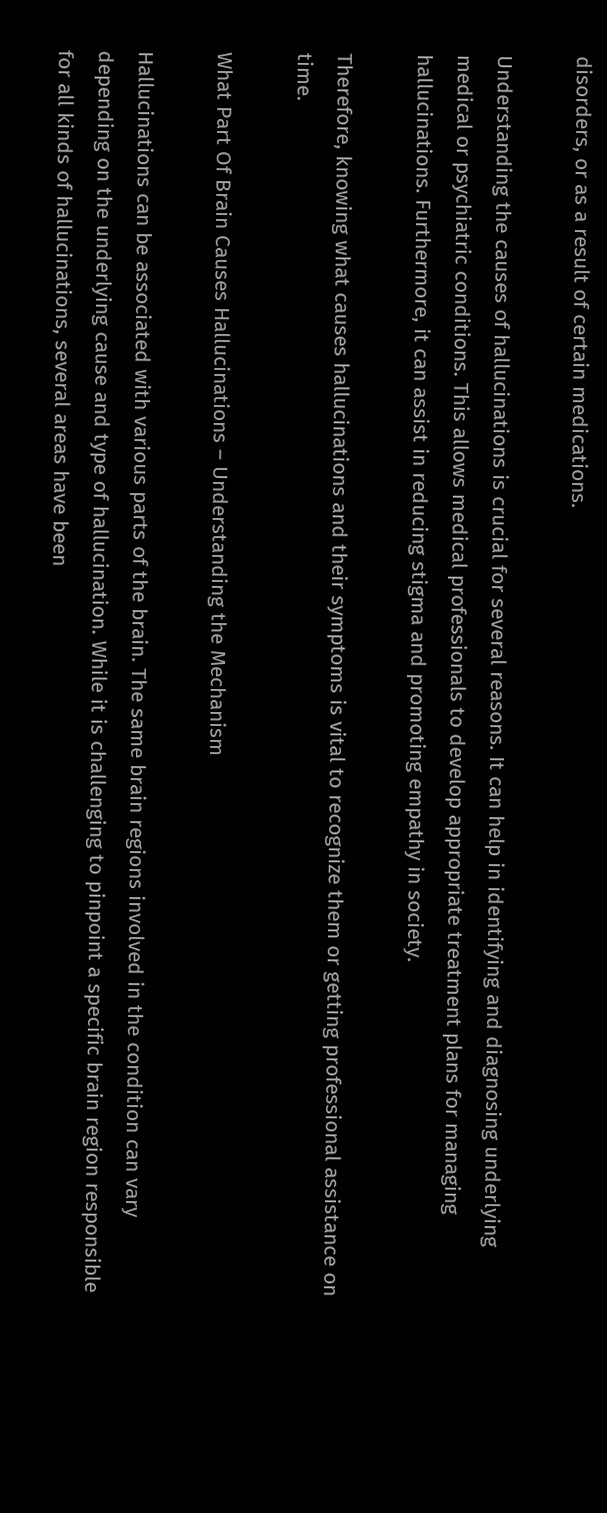disorders, or as a result of certain medications.

Understanding the causes of hallucinations is crucial for several reasons. It can help in identifying and diagnosing underlying medical or psychiatric conditions. This allows medical professionals to develop appropriate treatment plans for managing hallucinations. Furthermore, it can assist in reducing stigma and promoting empathy in society.

Therefore, knowing what causes hallucinations and their symptoms is vital to recognize them or getting professional assistance on time.

What Part Of Brain Causes Hallucinations – Understanding the Mechanism

Hallucinations can be associated with various parts of the brain. The same brain regions involved in the condition can vary depending on the underlying cause and type of hallucination. While it is challenging to pinpoint a specific brain region responsible for all kinds of hallucinations, several areas have been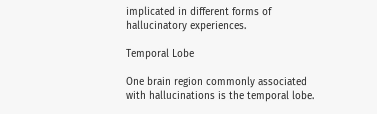implicated in different forms of hallucinatory experiences.

Temporal Lobe

One brain region commonly associated with hallucinations is the temporal lobe.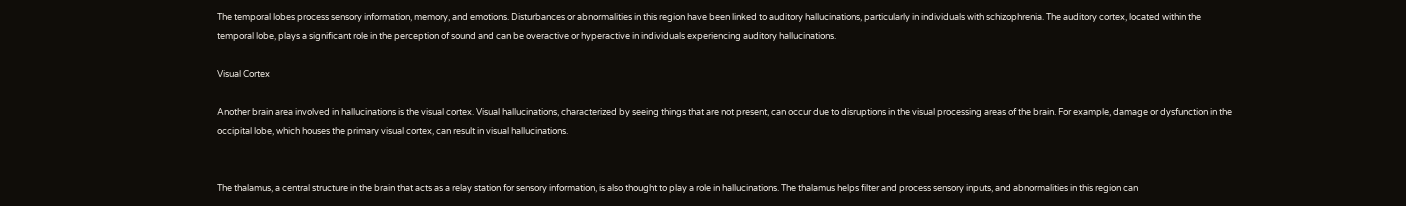The temporal lobes process sensory information, memory, and emotions. Disturbances or abnormalities in this region have been linked to auditory hallucinations, particularly in individuals with schizophrenia. The auditory cortex, located within the temporal lobe, plays a significant role in the perception of sound and can be overactive or hyperactive in individuals experiencing auditory hallucinations.

Visual Cortex

Another brain area involved in hallucinations is the visual cortex. Visual hallucinations, characterized by seeing things that are not present, can occur due to disruptions in the visual processing areas of the brain. For example, damage or dysfunction in the occipital lobe, which houses the primary visual cortex, can result in visual hallucinations.


The thalamus, a central structure in the brain that acts as a relay station for sensory information, is also thought to play a role in hallucinations. The thalamus helps filter and process sensory inputs, and abnormalities in this region can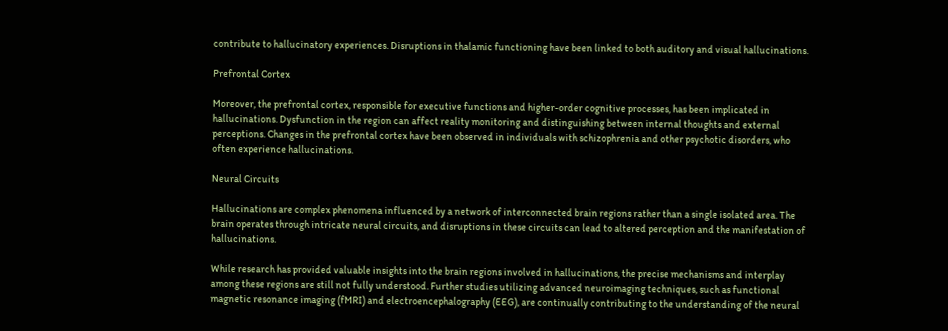contribute to hallucinatory experiences. Disruptions in thalamic functioning have been linked to both auditory and visual hallucinations.

Prefrontal Cortex

Moreover, the prefrontal cortex, responsible for executive functions and higher-order cognitive processes, has been implicated in hallucinations. Dysfunction in the region can affect reality monitoring and distinguishing between internal thoughts and external perceptions. Changes in the prefrontal cortex have been observed in individuals with schizophrenia and other psychotic disorders, who often experience hallucinations.

Neural Circuits

Hallucinations are complex phenomena influenced by a network of interconnected brain regions rather than a single isolated area. The brain operates through intricate neural circuits, and disruptions in these circuits can lead to altered perception and the manifestation of hallucinations.

While research has provided valuable insights into the brain regions involved in hallucinations, the precise mechanisms and interplay among these regions are still not fully understood. Further studies utilizing advanced neuroimaging techniques, such as functional magnetic resonance imaging (fMRI) and electroencephalography (EEG), are continually contributing to the understanding of the neural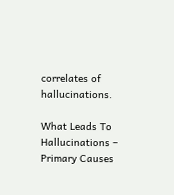correlates of hallucinations.

What Leads To Hallucinations – Primary Causes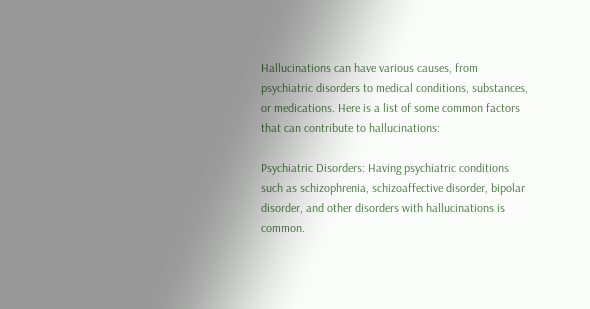Hallucinations can have various causes, from psychiatric disorders to medical conditions, substances, or medications. Here is a list of some common factors that can contribute to hallucinations:

Psychiatric Disorders: Having psychiatric conditions such as schizophrenia, schizoaffective disorder, bipolar disorder, and other disorders with hallucinations is common.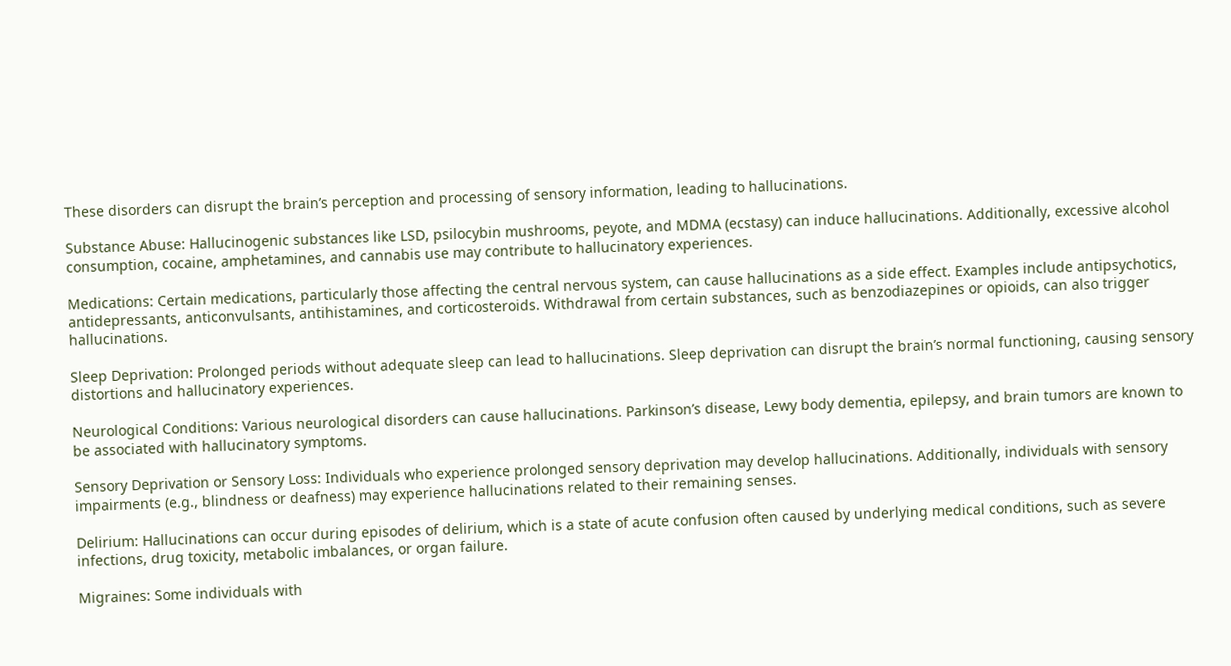These disorders can disrupt the brain’s perception and processing of sensory information, leading to hallucinations.

Substance Abuse: Hallucinogenic substances like LSD, psilocybin mushrooms, peyote, and MDMA (ecstasy) can induce hallucinations. Additionally, excessive alcohol consumption, cocaine, amphetamines, and cannabis use may contribute to hallucinatory experiences.

Medications: Certain medications, particularly those affecting the central nervous system, can cause hallucinations as a side effect. Examples include antipsychotics, antidepressants, anticonvulsants, antihistamines, and corticosteroids. Withdrawal from certain substances, such as benzodiazepines or opioids, can also trigger hallucinations.

Sleep Deprivation: Prolonged periods without adequate sleep can lead to hallucinations. Sleep deprivation can disrupt the brain’s normal functioning, causing sensory distortions and hallucinatory experiences.

Neurological Conditions: Various neurological disorders can cause hallucinations. Parkinson’s disease, Lewy body dementia, epilepsy, and brain tumors are known to be associated with hallucinatory symptoms.

Sensory Deprivation or Sensory Loss: Individuals who experience prolonged sensory deprivation may develop hallucinations. Additionally, individuals with sensory impairments (e.g., blindness or deafness) may experience hallucinations related to their remaining senses.

Delirium: Hallucinations can occur during episodes of delirium, which is a state of acute confusion often caused by underlying medical conditions, such as severe infections, drug toxicity, metabolic imbalances, or organ failure.

Migraines: Some individuals with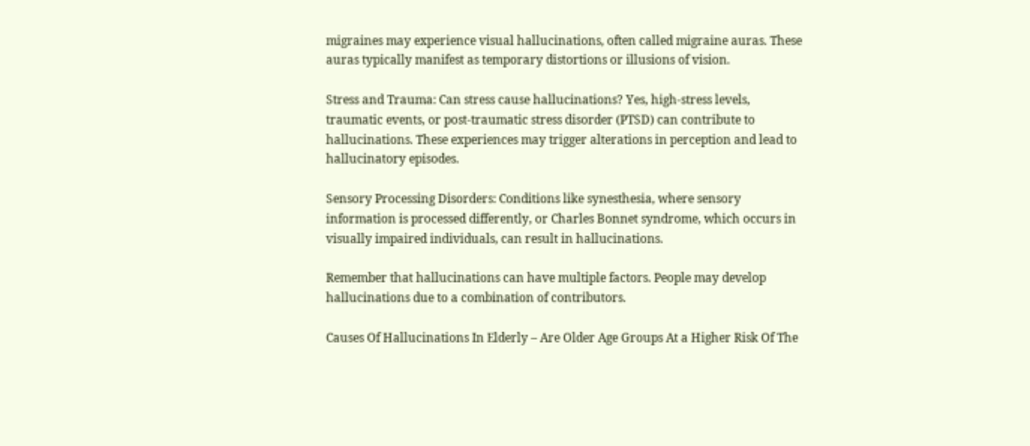migraines may experience visual hallucinations, often called migraine auras. These auras typically manifest as temporary distortions or illusions of vision.

Stress and Trauma: Can stress cause hallucinations? Yes, high-stress levels, traumatic events, or post-traumatic stress disorder (PTSD) can contribute to hallucinations. These experiences may trigger alterations in perception and lead to hallucinatory episodes.

Sensory Processing Disorders: Conditions like synesthesia, where sensory information is processed differently, or Charles Bonnet syndrome, which occurs in visually impaired individuals, can result in hallucinations.

Remember that hallucinations can have multiple factors. People may develop hallucinations due to a combination of contributors.

Causes Of Hallucinations In Elderly – Are Older Age Groups At a Higher Risk Of The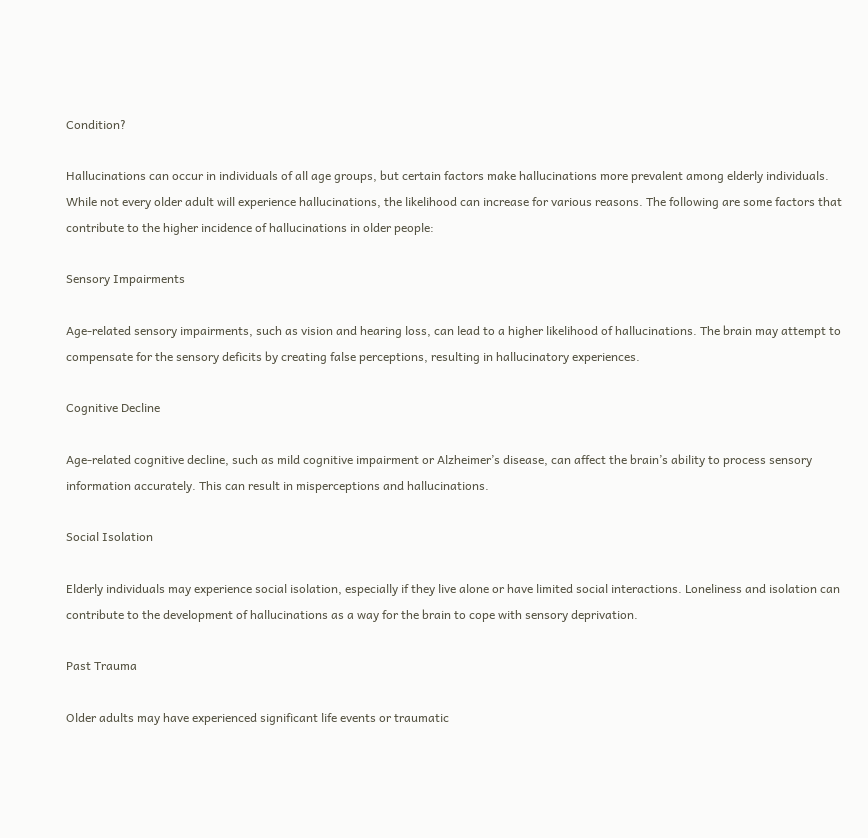Condition?

Hallucinations can occur in individuals of all age groups, but certain factors make hallucinations more prevalent among elderly individuals. While not every older adult will experience hallucinations, the likelihood can increase for various reasons. The following are some factors that contribute to the higher incidence of hallucinations in older people:

Sensory Impairments

Age-related sensory impairments, such as vision and hearing loss, can lead to a higher likelihood of hallucinations. The brain may attempt to compensate for the sensory deficits by creating false perceptions, resulting in hallucinatory experiences.

Cognitive Decline

Age-related cognitive decline, such as mild cognitive impairment or Alzheimer’s disease, can affect the brain’s ability to process sensory information accurately. This can result in misperceptions and hallucinations.

Social Isolation

Elderly individuals may experience social isolation, especially if they live alone or have limited social interactions. Loneliness and isolation can contribute to the development of hallucinations as a way for the brain to cope with sensory deprivation.

Past Trauma

Older adults may have experienced significant life events or traumatic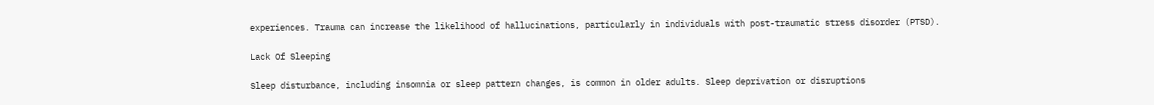experiences. Trauma can increase the likelihood of hallucinations, particularly in individuals with post-traumatic stress disorder (PTSD).

Lack Of Sleeping

Sleep disturbance, including insomnia or sleep pattern changes, is common in older adults. Sleep deprivation or disruptions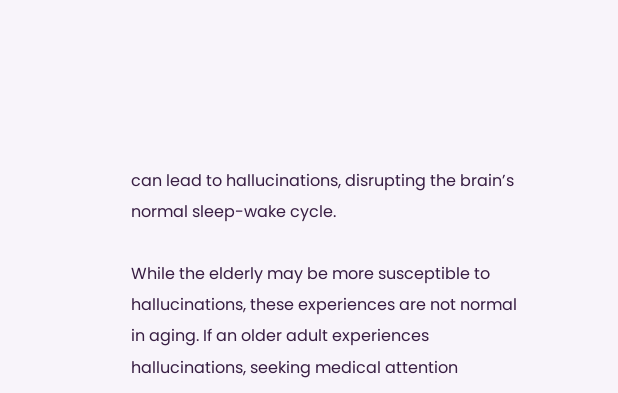can lead to hallucinations, disrupting the brain’s normal sleep-wake cycle.

While the elderly may be more susceptible to hallucinations, these experiences are not normal in aging. If an older adult experiences hallucinations, seeking medical attention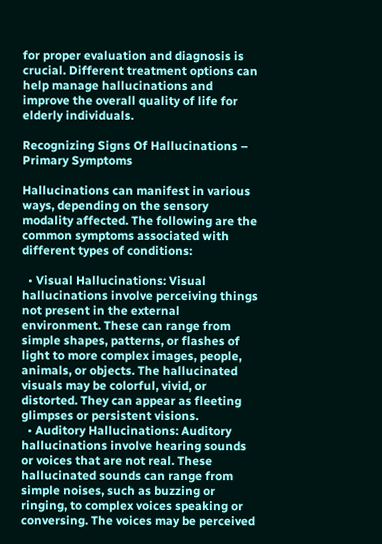for proper evaluation and diagnosis is crucial. Different treatment options can help manage hallucinations and improve the overall quality of life for elderly individuals.

Recognizing Signs Of Hallucinations – Primary Symptoms

Hallucinations can manifest in various ways, depending on the sensory modality affected. The following are the common symptoms associated with different types of conditions:

  • Visual Hallucinations: Visual hallucinations involve perceiving things not present in the external environment. These can range from simple shapes, patterns, or flashes of light to more complex images, people, animals, or objects. The hallucinated visuals may be colorful, vivid, or distorted. They can appear as fleeting glimpses or persistent visions.
  • Auditory Hallucinations: Auditory hallucinations involve hearing sounds or voices that are not real. These hallucinated sounds can range from simple noises, such as buzzing or ringing, to complex voices speaking or conversing. The voices may be perceived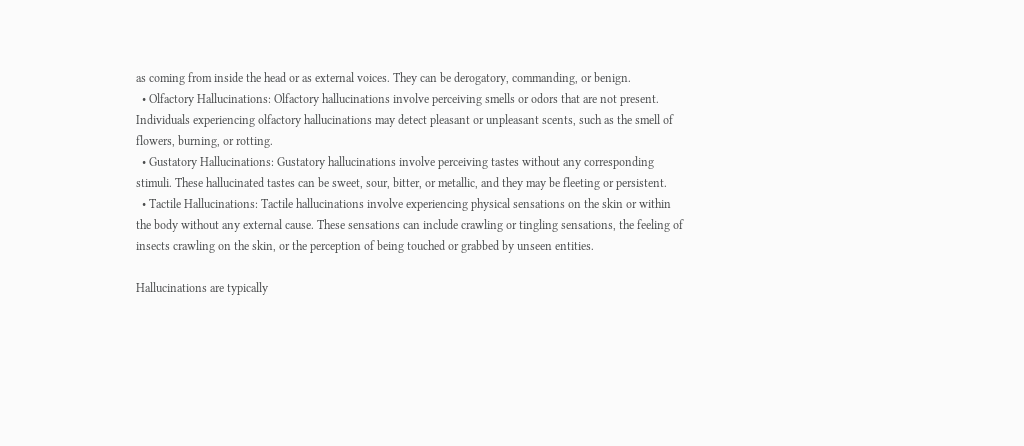as coming from inside the head or as external voices. They can be derogatory, commanding, or benign.
  • Olfactory Hallucinations: Olfactory hallucinations involve perceiving smells or odors that are not present. Individuals experiencing olfactory hallucinations may detect pleasant or unpleasant scents, such as the smell of flowers, burning, or rotting.
  • Gustatory Hallucinations: Gustatory hallucinations involve perceiving tastes without any corresponding stimuli. These hallucinated tastes can be sweet, sour, bitter, or metallic, and they may be fleeting or persistent.
  • Tactile Hallucinations: Tactile hallucinations involve experiencing physical sensations on the skin or within the body without any external cause. These sensations can include crawling or tingling sensations, the feeling of insects crawling on the skin, or the perception of being touched or grabbed by unseen entities.

Hallucinations are typically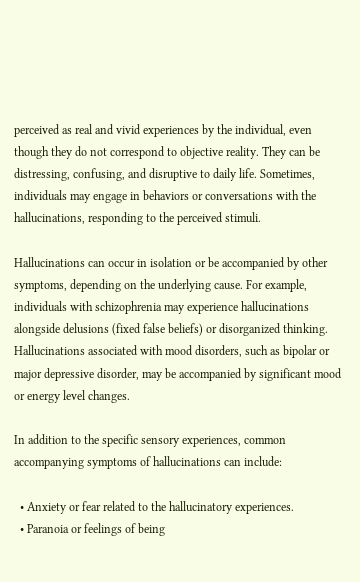perceived as real and vivid experiences by the individual, even though they do not correspond to objective reality. They can be distressing, confusing, and disruptive to daily life. Sometimes, individuals may engage in behaviors or conversations with the hallucinations, responding to the perceived stimuli.

Hallucinations can occur in isolation or be accompanied by other symptoms, depending on the underlying cause. For example, individuals with schizophrenia may experience hallucinations alongside delusions (fixed false beliefs) or disorganized thinking. Hallucinations associated with mood disorders, such as bipolar or major depressive disorder, may be accompanied by significant mood or energy level changes.

In addition to the specific sensory experiences, common accompanying symptoms of hallucinations can include:

  • Anxiety or fear related to the hallucinatory experiences.
  • Paranoia or feelings of being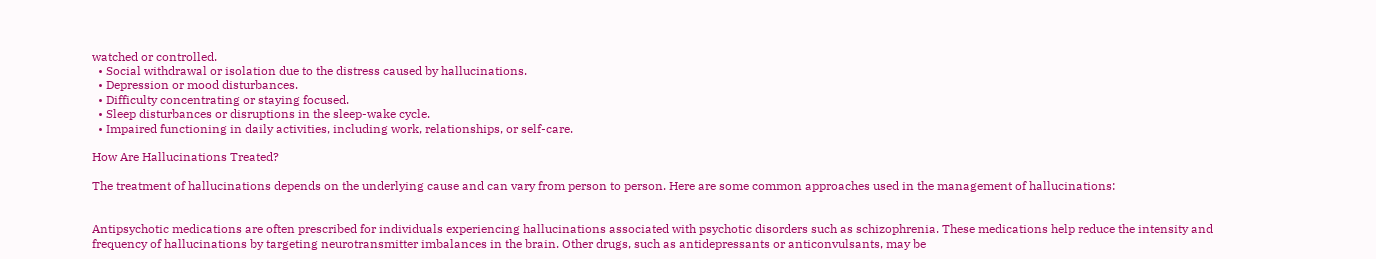watched or controlled.
  • Social withdrawal or isolation due to the distress caused by hallucinations.
  • Depression or mood disturbances.
  • Difficulty concentrating or staying focused.
  • Sleep disturbances or disruptions in the sleep-wake cycle.
  • Impaired functioning in daily activities, including work, relationships, or self-care.

How Are Hallucinations Treated?

The treatment of hallucinations depends on the underlying cause and can vary from person to person. Here are some common approaches used in the management of hallucinations:


Antipsychotic medications are often prescribed for individuals experiencing hallucinations associated with psychotic disorders such as schizophrenia. These medications help reduce the intensity and frequency of hallucinations by targeting neurotransmitter imbalances in the brain. Other drugs, such as antidepressants or anticonvulsants, may be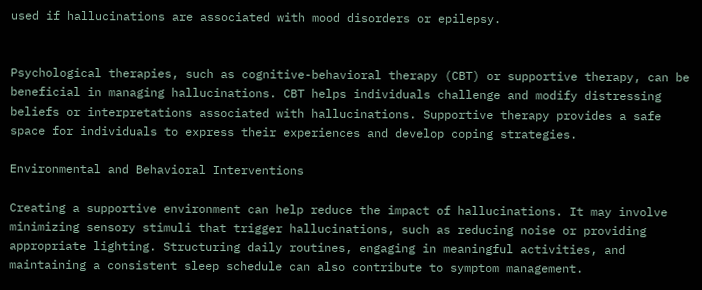used if hallucinations are associated with mood disorders or epilepsy.


Psychological therapies, such as cognitive-behavioral therapy (CBT) or supportive therapy, can be beneficial in managing hallucinations. CBT helps individuals challenge and modify distressing beliefs or interpretations associated with hallucinations. Supportive therapy provides a safe space for individuals to express their experiences and develop coping strategies.

Environmental and Behavioral Interventions

Creating a supportive environment can help reduce the impact of hallucinations. It may involve minimizing sensory stimuli that trigger hallucinations, such as reducing noise or providing appropriate lighting. Structuring daily routines, engaging in meaningful activities, and maintaining a consistent sleep schedule can also contribute to symptom management.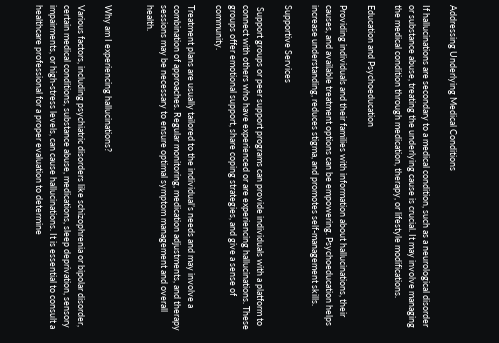Addressing Underlying Medical Conditions

If hallucinations are secondary to a medical condition, such as a neurological disorder or substance abuse, treating the underlying cause is crucial. It may involve managing the medical condition through medication, therapy, or lifestyle modifications.

Education and Psychoeducation

Providing individuals and their families with information about hallucinations, their causes, and available treatment options can be empowering. Psychoeducation helps increase understanding, reduces stigma, and promotes self-management skills.

Supportive Services

 Support groups or peer support programs can provide individuals with a platform to connect with others who have experienced or are experiencing hallucinations. These groups offer emotional support, share coping strategies, and give a sense of community.

Treatment plans are usually tailored to the individual’s needs and may involve a combination of approaches. Regular monitoring, medication adjustments, and therapy sessions may be necessary to ensure optimal symptom management and overall health.


Why am I experiencing hallucinations?

Various factors, including psychiatric disorders like schizophrenia or bipolar disorder, certain medical conditions, substance abuse, medications, sleep deprivation, sensory impairments, or high-stress levels, can cause hallucinations. It is essential to consult a healthcare professional for a proper evaluation to determine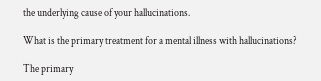the underlying cause of your hallucinations.

What is the primary treatment for a mental illness with hallucinations?

The primary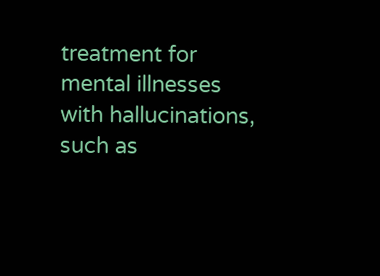treatment for mental illnesses with hallucinations, such as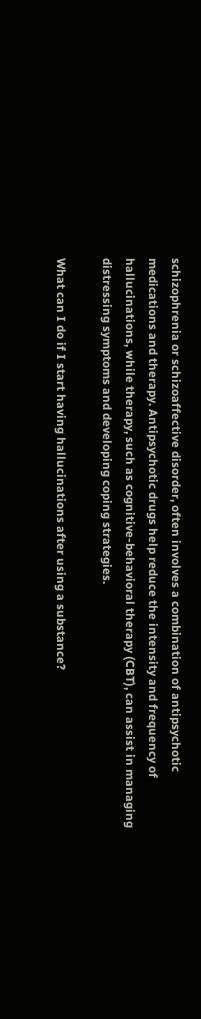schizophrenia or schizoaffective disorder, often involves a combination of antipsychotic medications and therapy. Antipsychotic drugs help reduce the intensity and frequency of hallucinations, while therapy, such as cognitive-behavioral therapy (CBT), can assist in managing distressing symptoms and developing coping strategies.

What can I do if I start having hallucinations after using a substance?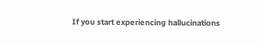If you start experiencing hallucinations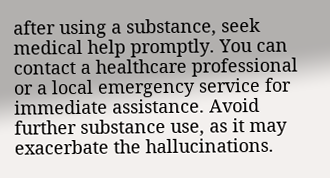after using a substance, seek medical help promptly. You can contact a healthcare professional or a local emergency service for immediate assistance. Avoid further substance use, as it may exacerbate the hallucinations.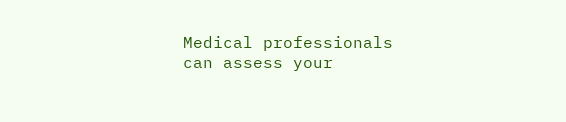Medical professionals can assess your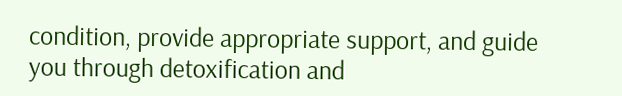condition, provide appropriate support, and guide you through detoxification and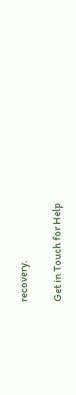recovery.

Get in Touch for Help